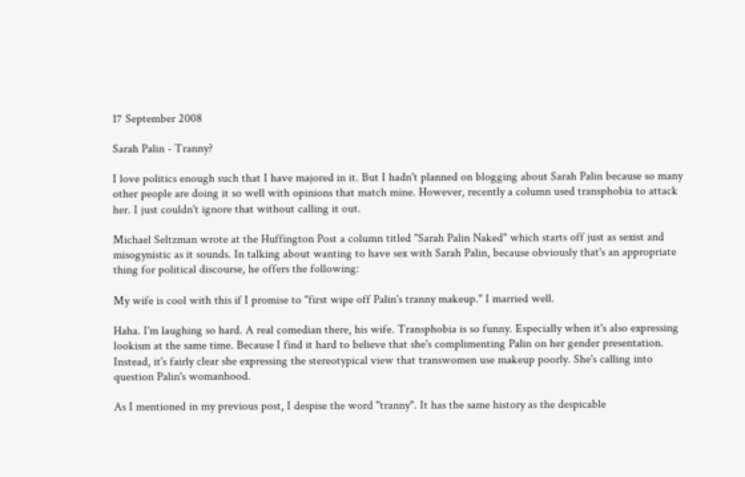17 September 2008

Sarah Palin - Tranny?

I love politics enough such that I have majored in it. But I hadn't planned on blogging about Sarah Palin because so many other people are doing it so well with opinions that match mine. However, recently a column used transphobia to attack her. I just couldn't ignore that without calling it out.

Michael Seltzman wrote at the Huffington Post a column titled "Sarah Palin Naked" which starts off just as sexist and misogynistic as it sounds. In talking about wanting to have sex with Sarah Palin, because obviously that's an appropriate thing for political discourse, he offers the following:

My wife is cool with this if I promise to "first wipe off Palin's tranny makeup." I married well.

Haha. I'm laughing so hard. A real comedian there, his wife. Transphobia is so funny. Especially when it's also expressing lookism at the same time. Because I find it hard to believe that she's complimenting Palin on her gender presentation. Instead, it's fairly clear she expressing the stereotypical view that transwomen use makeup poorly. She's calling into question Palin's womanhood.

As I mentioned in my previous post, I despise the word "tranny". It has the same history as the despicable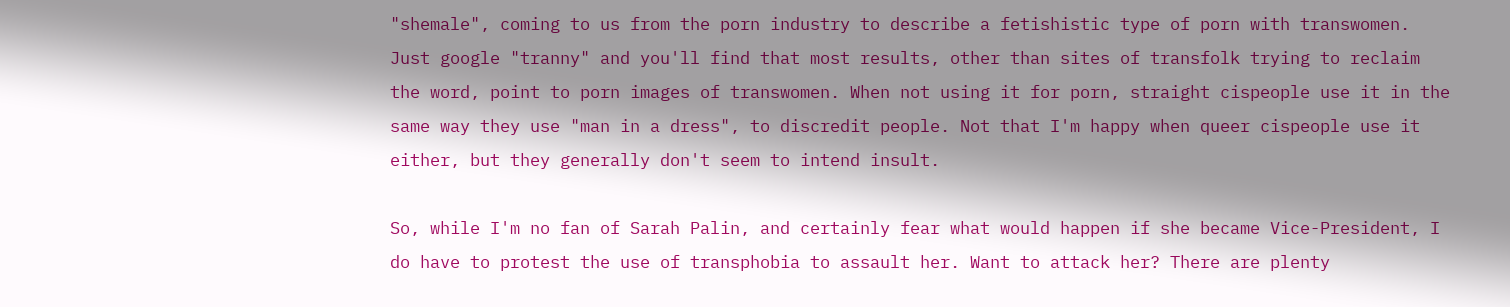"shemale", coming to us from the porn industry to describe a fetishistic type of porn with transwomen. Just google "tranny" and you'll find that most results, other than sites of transfolk trying to reclaim the word, point to porn images of transwomen. When not using it for porn, straight cispeople use it in the same way they use "man in a dress", to discredit people. Not that I'm happy when queer cispeople use it either, but they generally don't seem to intend insult.

So, while I'm no fan of Sarah Palin, and certainly fear what would happen if she became Vice-President, I do have to protest the use of transphobia to assault her. Want to attack her? There are plenty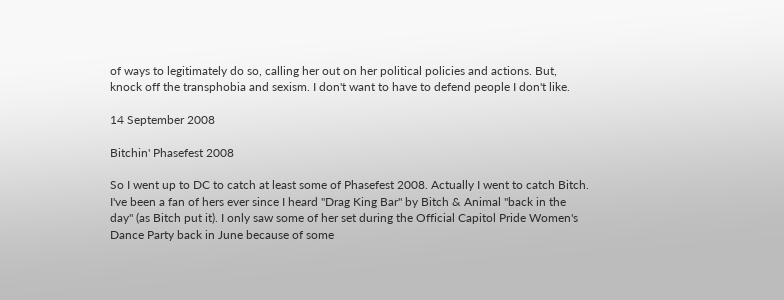of ways to legitimately do so, calling her out on her political policies and actions. But, knock off the transphobia and sexism. I don't want to have to defend people I don't like.

14 September 2008

Bitchin' Phasefest 2008

So I went up to DC to catch at least some of Phasefest 2008. Actually I went to catch Bitch. I've been a fan of hers ever since I heard "Drag King Bar" by Bitch & Animal "back in the day" (as Bitch put it). I only saw some of her set during the Official Capitol Pride Women's Dance Party back in June because of some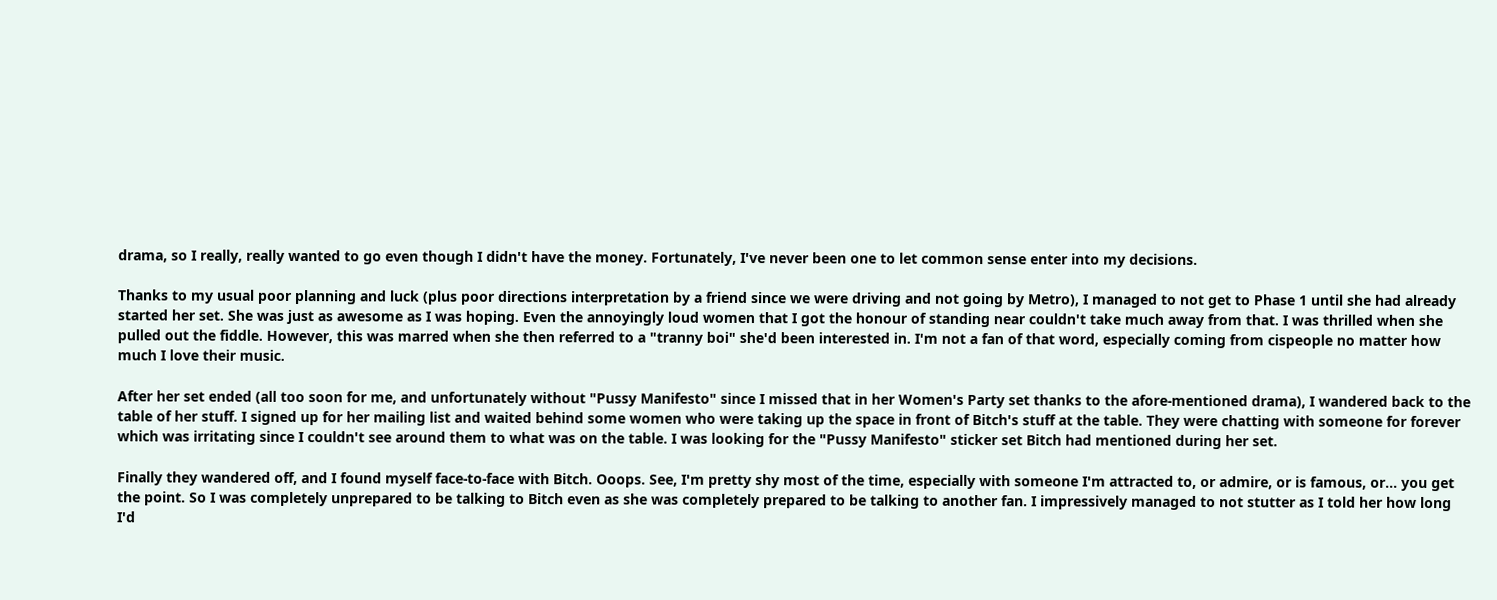drama, so I really, really wanted to go even though I didn't have the money. Fortunately, I've never been one to let common sense enter into my decisions.

Thanks to my usual poor planning and luck (plus poor directions interpretation by a friend since we were driving and not going by Metro), I managed to not get to Phase 1 until she had already started her set. She was just as awesome as I was hoping. Even the annoyingly loud women that I got the honour of standing near couldn't take much away from that. I was thrilled when she pulled out the fiddle. However, this was marred when she then referred to a "tranny boi" she'd been interested in. I'm not a fan of that word, especially coming from cispeople no matter how much I love their music.

After her set ended (all too soon for me, and unfortunately without "Pussy Manifesto" since I missed that in her Women's Party set thanks to the afore-mentioned drama), I wandered back to the table of her stuff. I signed up for her mailing list and waited behind some women who were taking up the space in front of Bitch's stuff at the table. They were chatting with someone for forever which was irritating since I couldn't see around them to what was on the table. I was looking for the "Pussy Manifesto" sticker set Bitch had mentioned during her set.

Finally they wandered off, and I found myself face-to-face with Bitch. Ooops. See, I'm pretty shy most of the time, especially with someone I'm attracted to, or admire, or is famous, or... you get the point. So I was completely unprepared to be talking to Bitch even as she was completely prepared to be talking to another fan. I impressively managed to not stutter as I told her how long I'd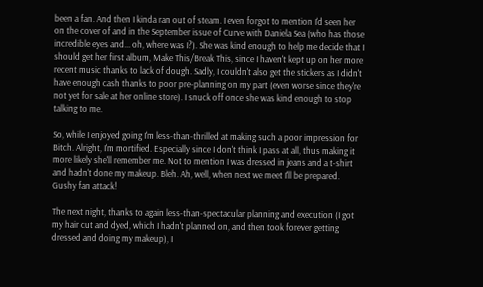been a fan. And then I kinda ran out of steam. I even forgot to mention I'd seen her on the cover of and in the September issue of Curve with Daniela Sea (who has those incredible eyes and... oh, where was I?). She was kind enough to help me decide that I should get her first album, Make This/Break This, since I haven't kept up on her more recent music thanks to lack of dough. Sadly, I couldn't also get the stickers as I didn't have enough cash thanks to poor pre-planning on my part (even worse since they're not yet for sale at her online store). I snuck off once she was kind enough to stop talking to me.

So, while I enjoyed going I'm less-than-thrilled at making such a poor impression for Bitch. Alright, I'm mortified. Especially since I don't think I pass at all, thus making it more likely she'll remember me. Not to mention I was dressed in jeans and a t-shirt and hadn't done my makeup. Bleh. Ah, well, when next we meet I'll be prepared. Gushy fan attack!

The next night, thanks to again less-than-spectacular planning and execution (I got my hair cut and dyed, which I hadn't planned on, and then took forever getting dressed and doing my makeup), I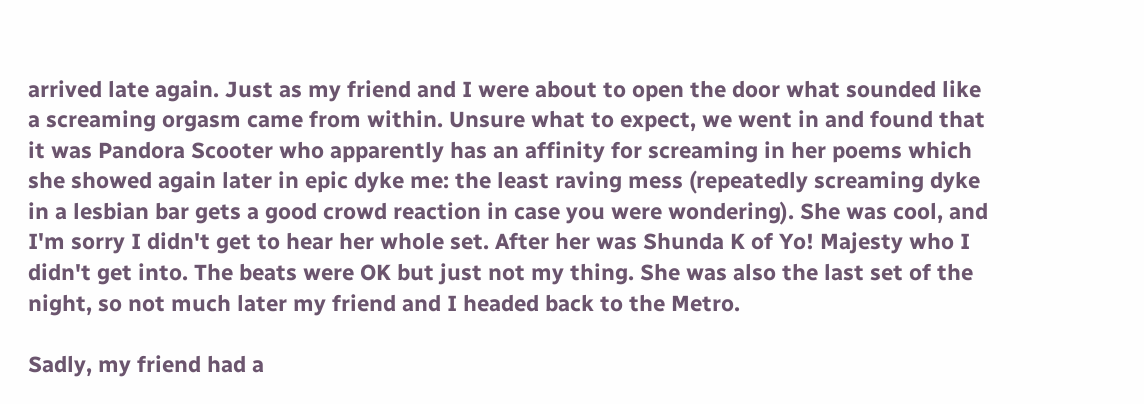arrived late again. Just as my friend and I were about to open the door what sounded like a screaming orgasm came from within. Unsure what to expect, we went in and found that it was Pandora Scooter who apparently has an affinity for screaming in her poems which she showed again later in epic dyke me: the least raving mess (repeatedly screaming dyke in a lesbian bar gets a good crowd reaction in case you were wondering). She was cool, and I'm sorry I didn't get to hear her whole set. After her was Shunda K of Yo! Majesty who I didn't get into. The beats were OK but just not my thing. She was also the last set of the night, so not much later my friend and I headed back to the Metro.

Sadly, my friend had a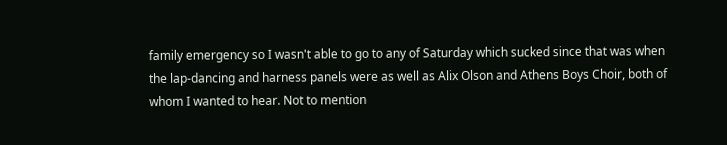family emergency so I wasn't able to go to any of Saturday which sucked since that was when the lap-dancing and harness panels were as well as Alix Olson and Athens Boys Choir, both of whom I wanted to hear. Not to mention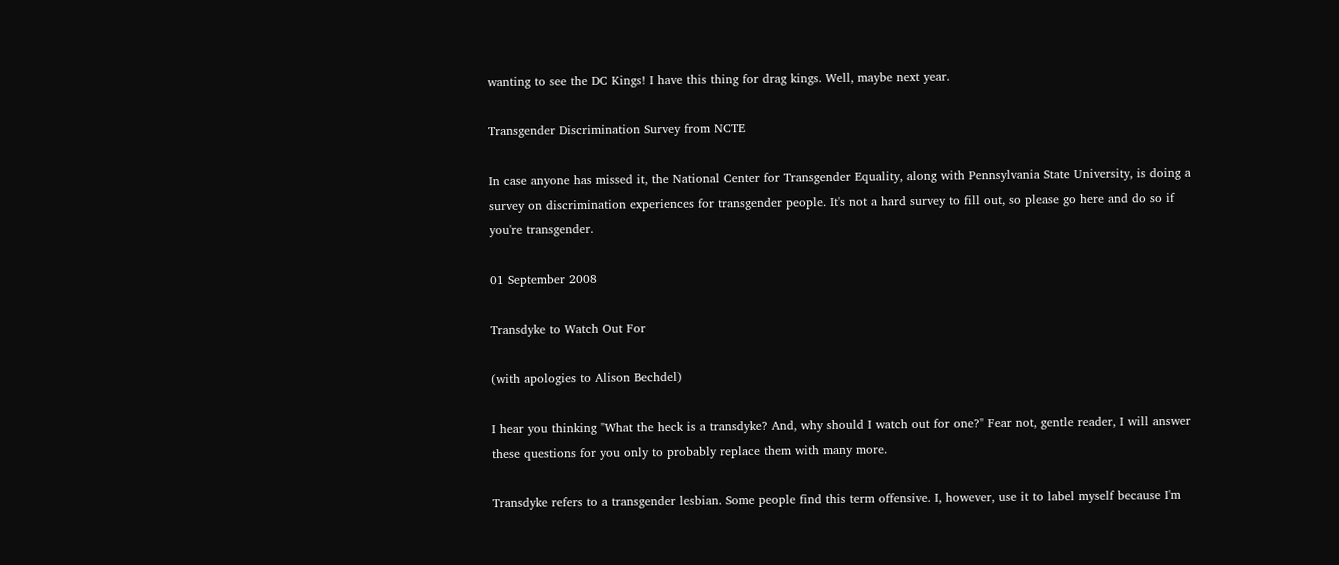wanting to see the DC Kings! I have this thing for drag kings. Well, maybe next year.

Transgender Discrimination Survey from NCTE

In case anyone has missed it, the National Center for Transgender Equality, along with Pennsylvania State University, is doing a survey on discrimination experiences for transgender people. It's not a hard survey to fill out, so please go here and do so if you're transgender.

01 September 2008

Transdyke to Watch Out For

(with apologies to Alison Bechdel)

I hear you thinking "What the heck is a transdyke? And, why should I watch out for one?" Fear not, gentle reader, I will answer these questions for you only to probably replace them with many more.

Transdyke refers to a transgender lesbian. Some people find this term offensive. I, however, use it to label myself because I'm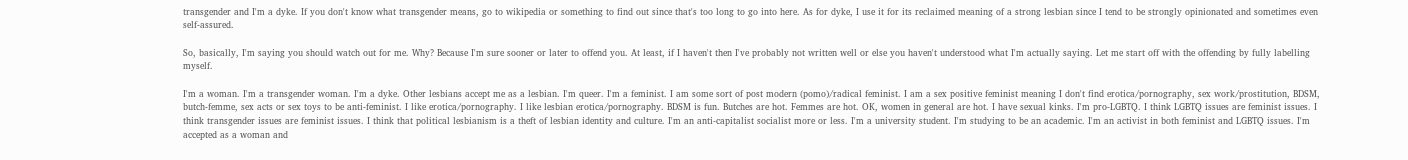transgender and I'm a dyke. If you don't know what transgender means, go to wikipedia or something to find out since that's too long to go into here. As for dyke, I use it for its reclaimed meaning of a strong lesbian since I tend to be strongly opinionated and sometimes even self-assured.

So, basically, I'm saying you should watch out for me. Why? Because I'm sure sooner or later to offend you. At least, if I haven't then I've probably not written well or else you haven't understood what I'm actually saying. Let me start off with the offending by fully labelling myself.

I'm a woman. I'm a transgender woman. I'm a dyke. Other lesbians accept me as a lesbian. I'm queer. I'm a feminist. I am some sort of post modern (pomo)/radical feminist. I am a sex positive feminist meaning I don't find erotica/pornography, sex work/prostitution, BDSM, butch-femme, sex acts or sex toys to be anti-feminist. I like erotica/pornography. I like lesbian erotica/pornography. BDSM is fun. Butches are hot. Femmes are hot. OK, women in general are hot. I have sexual kinks. I'm pro-LGBTQ. I think LGBTQ issues are feminist issues. I think transgender issues are feminist issues. I think that political lesbianism is a theft of lesbian identity and culture. I'm an anti-capitalist socialist more or less. I'm a university student. I'm studying to be an academic. I'm an activist in both feminist and LGBTQ issues. I'm accepted as a woman and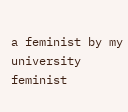a feminist by my university feminist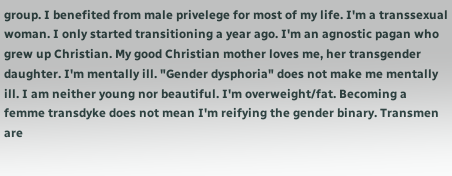group. I benefited from male privelege for most of my life. I'm a transsexual woman. I only started transitioning a year ago. I'm an agnostic pagan who grew up Christian. My good Christian mother loves me, her transgender daughter. I'm mentally ill. "Gender dysphoria" does not make me mentally ill. I am neither young nor beautiful. I'm overweight/fat. Becoming a femme transdyke does not mean I'm reifying the gender binary. Transmen are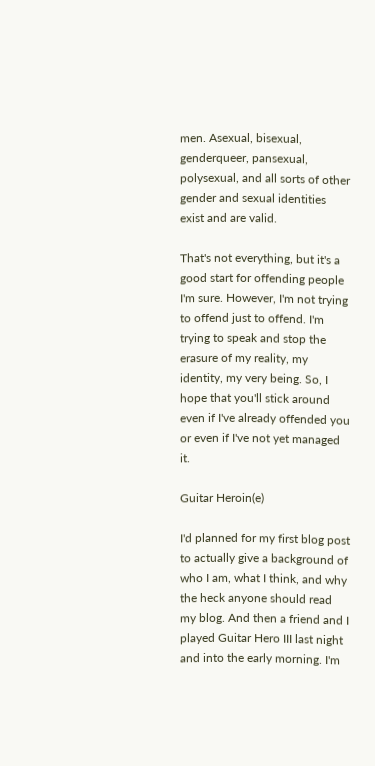men. Asexual, bisexual, genderqueer, pansexual, polysexual, and all sorts of other gender and sexual identities exist and are valid.

That's not everything, but it's a good start for offending people I'm sure. However, I'm not trying to offend just to offend. I'm trying to speak and stop the erasure of my reality, my identity, my very being. So, I hope that you'll stick around even if I've already offended you or even if I've not yet managed it.

Guitar Heroin(e)

I'd planned for my first blog post to actually give a background of who I am, what I think, and why the heck anyone should read my blog. And then a friend and I played Guitar Hero III last night and into the early morning. I'm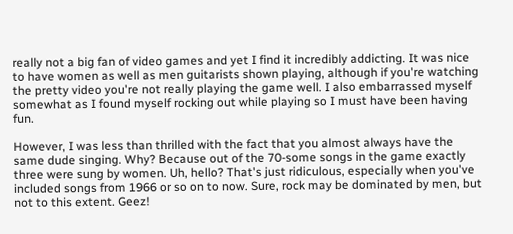really not a big fan of video games and yet I find it incredibly addicting. It was nice to have women as well as men guitarists shown playing, although if you're watching the pretty video you're not really playing the game well. I also embarrassed myself somewhat as I found myself rocking out while playing so I must have been having fun.

However, I was less than thrilled with the fact that you almost always have the same dude singing. Why? Because out of the 70-some songs in the game exactly three were sung by women. Uh, hello? That's just ridiculous, especially when you've included songs from 1966 or so on to now. Sure, rock may be dominated by men, but not to this extent. Geez!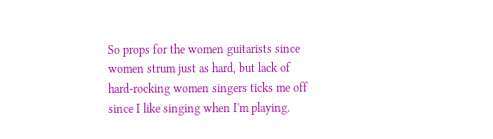So props for the women guitarists since women strum just as hard, but lack of hard-rocking women singers ticks me off since I like singing when I'm playing.